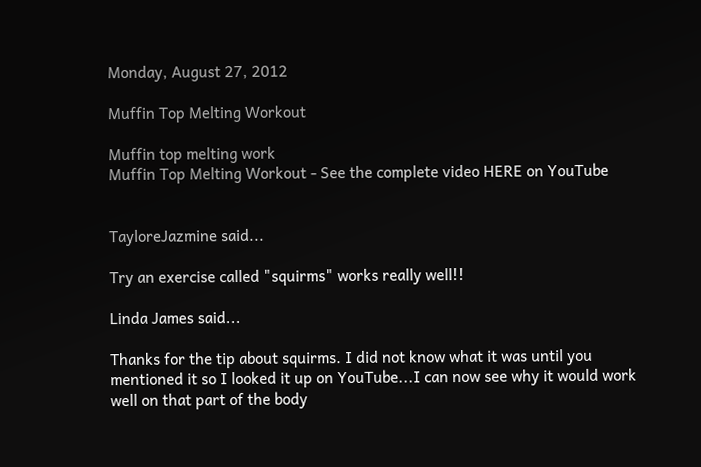Monday, August 27, 2012

Muffin Top Melting Workout

Muffin top melting work
Muffin Top Melting Workout - See the complete video HERE on YouTube


TayloreJazmine said...

Try an exercise called "squirms" works really well!!

Linda James said...

Thanks for the tip about squirms. I did not know what it was until you mentioned it so I looked it up on YouTube...I can now see why it would work well on that part of the body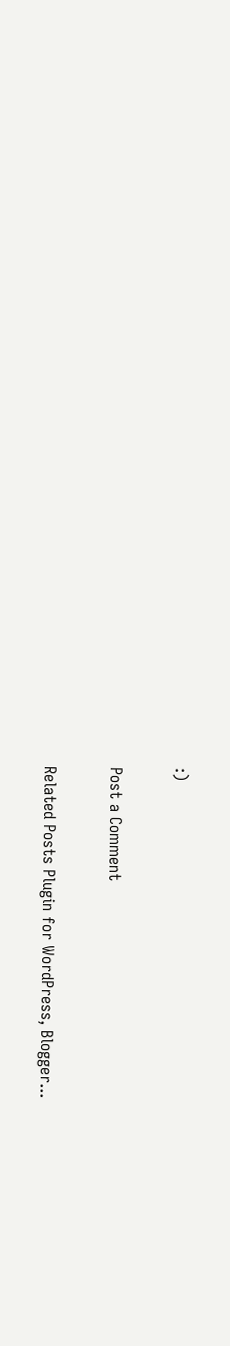:)

Post a Comment

Related Posts Plugin for WordPress, Blogger...